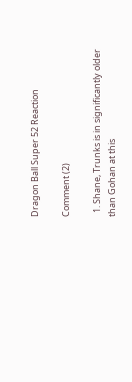Dragon Ball Super 52 Reaction

Comment (2)

  1. Shane, Trunks is in significantly older than Gohan at this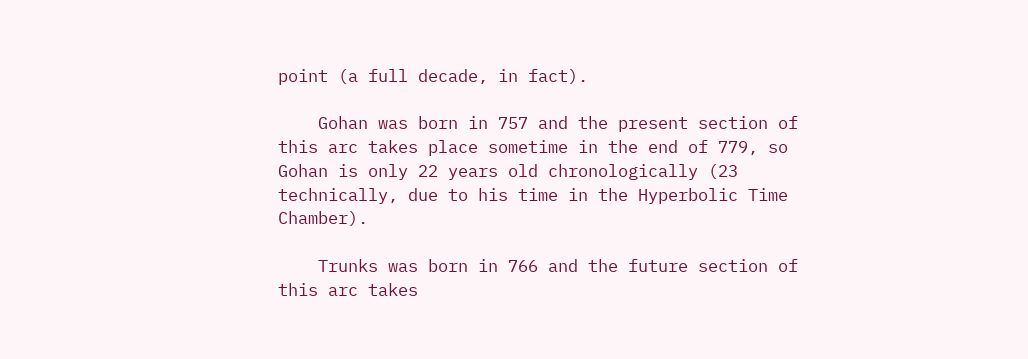point (a full decade, in fact).

    Gohan was born in 757 and the present section of this arc takes place sometime in the end of 779, so Gohan is only 22 years old chronologically (23 technically, due to his time in the Hyperbolic Time Chamber).

    Trunks was born in 766 and the future section of this arc takes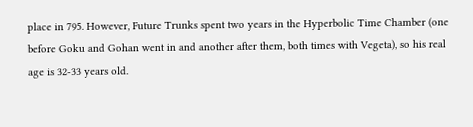place in 795. However, Future Trunks spent two years in the Hyperbolic Time Chamber (one before Goku and Gohan went in and another after them, both times with Vegeta), so his real age is 32-33 years old.